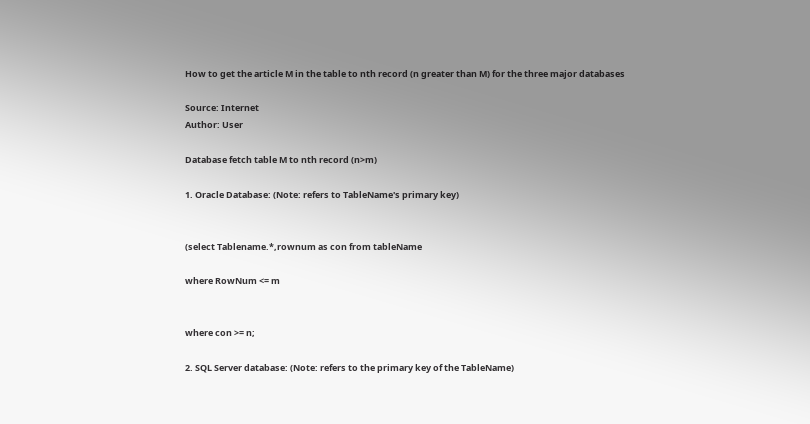How to get the article M in the table to nth record (n greater than M) for the three major databases

Source: Internet
Author: User

Database fetch table M to nth record (n>m)

1. Oracle Database: (Note: refers to TableName's primary key)


(select Tablename.*,rownum as con from tableName

where RowNum <= m


where con >= n;

2. SQL Server database: (Note: refers to the primary key of the TableName)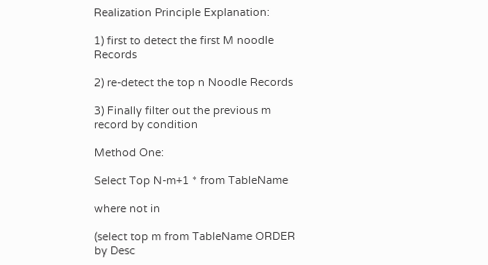Realization Principle Explanation:

1) first to detect the first M noodle Records

2) re-detect the top n Noodle Records

3) Finally filter out the previous m record by condition

Method One:

Select Top N-m+1 * from TableName

where not in

(select top m from TableName ORDER by Desc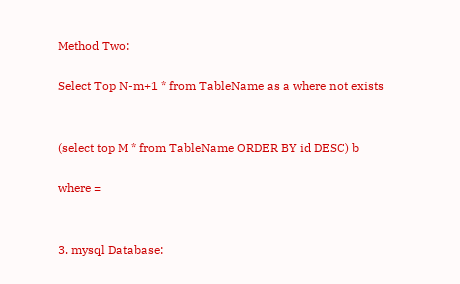Method Two:

Select Top N-m+1 * from TableName as a where not exists


(select top M * from TableName ORDER BY id DESC) b

where =


3. mysql Database: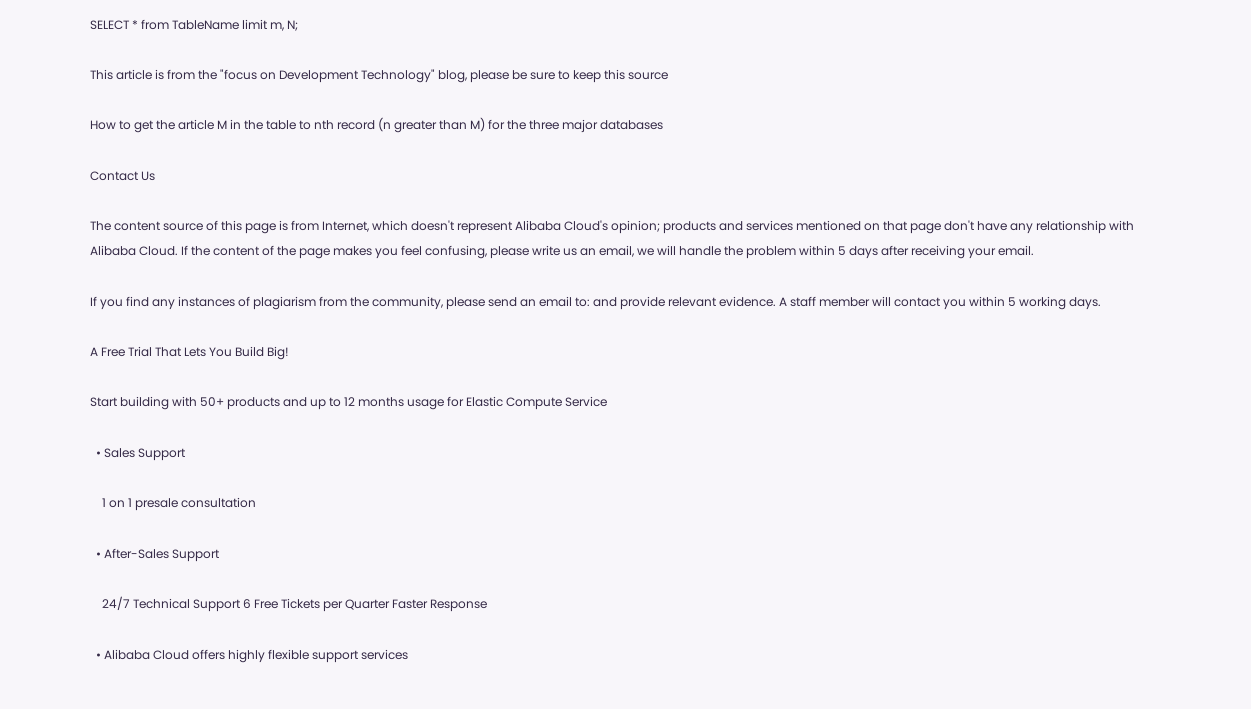SELECT * from TableName limit m, N;

This article is from the "focus on Development Technology" blog, please be sure to keep this source

How to get the article M in the table to nth record (n greater than M) for the three major databases

Contact Us

The content source of this page is from Internet, which doesn't represent Alibaba Cloud's opinion; products and services mentioned on that page don't have any relationship with Alibaba Cloud. If the content of the page makes you feel confusing, please write us an email, we will handle the problem within 5 days after receiving your email.

If you find any instances of plagiarism from the community, please send an email to: and provide relevant evidence. A staff member will contact you within 5 working days.

A Free Trial That Lets You Build Big!

Start building with 50+ products and up to 12 months usage for Elastic Compute Service

  • Sales Support

    1 on 1 presale consultation

  • After-Sales Support

    24/7 Technical Support 6 Free Tickets per Quarter Faster Response

  • Alibaba Cloud offers highly flexible support services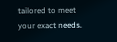tailored to meet your exact needs.